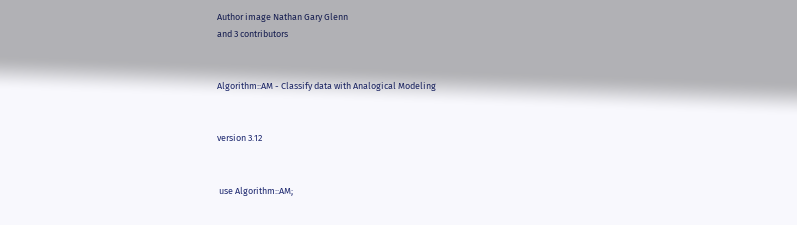Author image Nathan Gary Glenn
and 3 contributors


Algorithm::AM - Classify data with Analogical Modeling


version 3.12


 use Algorithm::AM;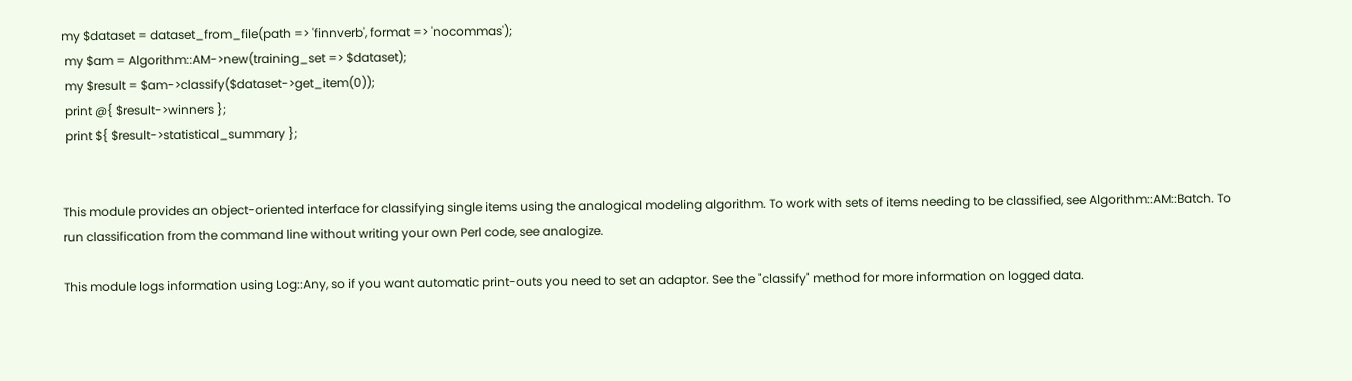my $dataset = dataset_from_file(path => 'finnverb', format => 'nocommas');
 my $am = Algorithm::AM->new(training_set => $dataset);
 my $result = $am->classify($dataset->get_item(0));
 print @{ $result->winners };
 print ${ $result->statistical_summary };


This module provides an object-oriented interface for classifying single items using the analogical modeling algorithm. To work with sets of items needing to be classified, see Algorithm::AM::Batch. To run classification from the command line without writing your own Perl code, see analogize.

This module logs information using Log::Any, so if you want automatic print-outs you need to set an adaptor. See the "classify" method for more information on logged data.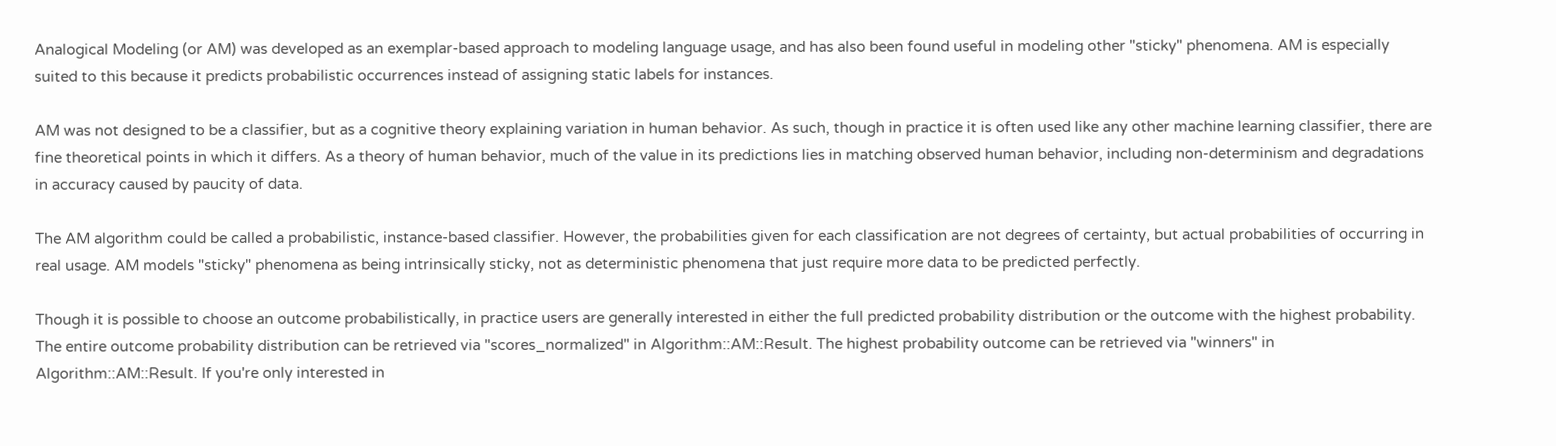Analogical Modeling (or AM) was developed as an exemplar-based approach to modeling language usage, and has also been found useful in modeling other "sticky" phenomena. AM is especially suited to this because it predicts probabilistic occurrences instead of assigning static labels for instances.

AM was not designed to be a classifier, but as a cognitive theory explaining variation in human behavior. As such, though in practice it is often used like any other machine learning classifier, there are fine theoretical points in which it differs. As a theory of human behavior, much of the value in its predictions lies in matching observed human behavior, including non-determinism and degradations in accuracy caused by paucity of data.

The AM algorithm could be called a probabilistic, instance-based classifier. However, the probabilities given for each classification are not degrees of certainty, but actual probabilities of occurring in real usage. AM models "sticky" phenomena as being intrinsically sticky, not as deterministic phenomena that just require more data to be predicted perfectly.

Though it is possible to choose an outcome probabilistically, in practice users are generally interested in either the full predicted probability distribution or the outcome with the highest probability. The entire outcome probability distribution can be retrieved via "scores_normalized" in Algorithm::AM::Result. The highest probability outcome can be retrieved via "winners" in Algorithm::AM::Result. If you're only interested in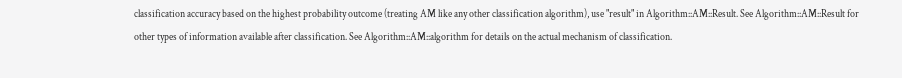classification accuracy based on the highest probability outcome (treating AM like any other classification algorithm), use "result" in Algorithm::AM::Result. See Algorithm::AM::Result for other types of information available after classification. See Algorithm::AM::algorithm for details on the actual mechanism of classification.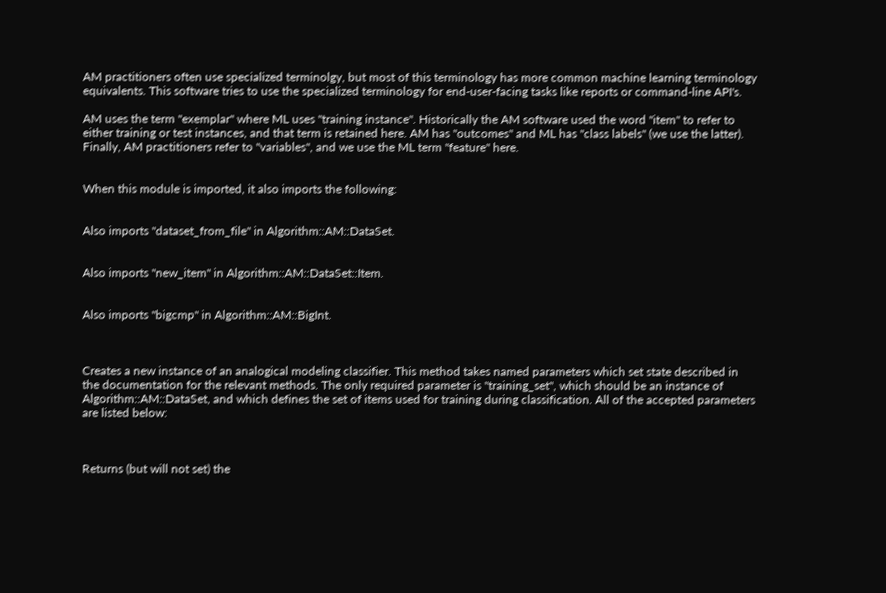AM practitioners often use specialized terminolgy, but most of this terminology has more common machine learning terminology equivalents. This software tries to use the specialized terminology for end-user-facing tasks like reports or command-line API's.

AM uses the term "exemplar" where ML uses "training instance". Historically the AM software used the word "item" to refer to either training or test instances, and that term is retained here. AM has "outcomes" and ML has "class labels" (we use the latter). Finally, AM practitioners refer to "variables", and we use the ML term "feature" here.


When this module is imported, it also imports the following:


Also imports "dataset_from_file" in Algorithm::AM::DataSet.


Also imports "new_item" in Algorithm::AM::DataSet::Item.


Also imports "bigcmp" in Algorithm::AM::BigInt.



Creates a new instance of an analogical modeling classifier. This method takes named parameters which set state described in the documentation for the relevant methods. The only required parameter is "training_set", which should be an instance of Algorithm::AM::DataSet, and which defines the set of items used for training during classification. All of the accepted parameters are listed below:



Returns (but will not set) the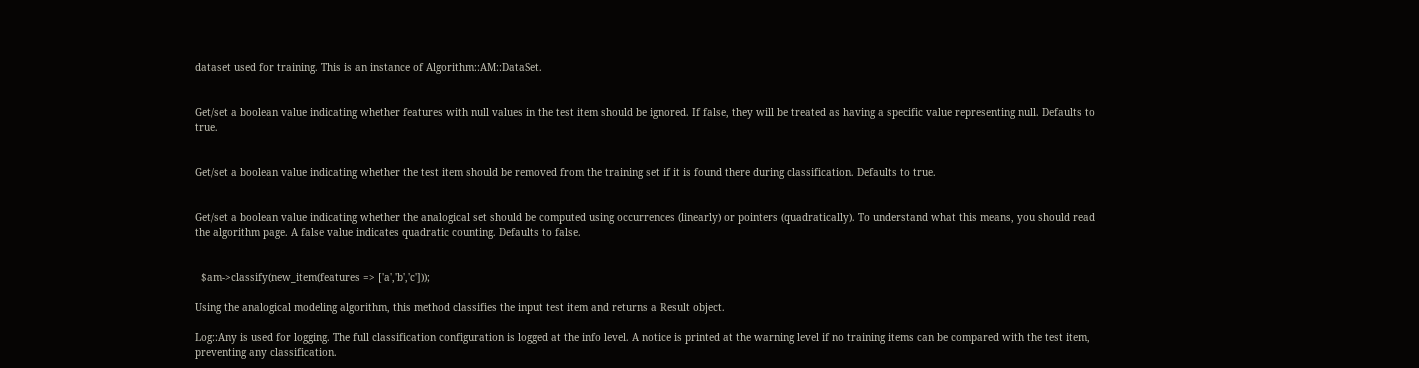dataset used for training. This is an instance of Algorithm::AM::DataSet.


Get/set a boolean value indicating whether features with null values in the test item should be ignored. If false, they will be treated as having a specific value representing null. Defaults to true.


Get/set a boolean value indicating whether the test item should be removed from the training set if it is found there during classification. Defaults to true.


Get/set a boolean value indicating whether the analogical set should be computed using occurrences (linearly) or pointers (quadratically). To understand what this means, you should read the algorithm page. A false value indicates quadratic counting. Defaults to false.


  $am->classify(new_item(features => ['a','b','c']));

Using the analogical modeling algorithm, this method classifies the input test item and returns a Result object.

Log::Any is used for logging. The full classification configuration is logged at the info level. A notice is printed at the warning level if no training items can be compared with the test item, preventing any classification.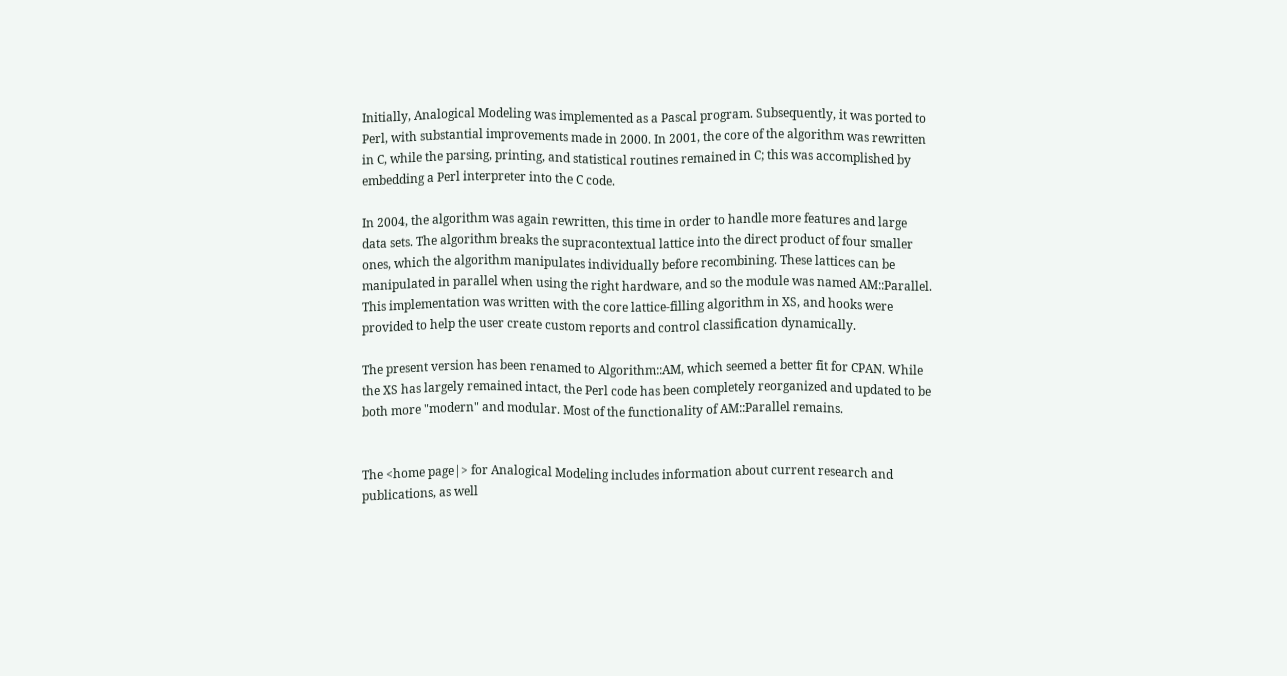Initially, Analogical Modeling was implemented as a Pascal program. Subsequently, it was ported to Perl, with substantial improvements made in 2000. In 2001, the core of the algorithm was rewritten in C, while the parsing, printing, and statistical routines remained in C; this was accomplished by embedding a Perl interpreter into the C code.

In 2004, the algorithm was again rewritten, this time in order to handle more features and large data sets. The algorithm breaks the supracontextual lattice into the direct product of four smaller ones, which the algorithm manipulates individually before recombining. These lattices can be manipulated in parallel when using the right hardware, and so the module was named AM::Parallel. This implementation was written with the core lattice-filling algorithm in XS, and hooks were provided to help the user create custom reports and control classification dynamically.

The present version has been renamed to Algorithm::AM, which seemed a better fit for CPAN. While the XS has largely remained intact, the Perl code has been completely reorganized and updated to be both more "modern" and modular. Most of the functionality of AM::Parallel remains.


The <home page|> for Analogical Modeling includes information about current research and publications, as well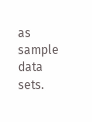as sample data sets.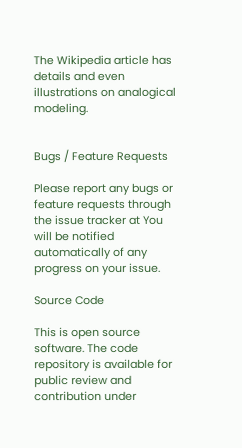The Wikipedia article has details and even illustrations on analogical modeling.


Bugs / Feature Requests

Please report any bugs or feature requests through the issue tracker at You will be notified automatically of any progress on your issue.

Source Code

This is open source software. The code repository is available for public review and contribution under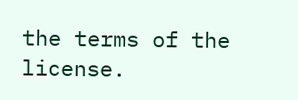the terms of the license.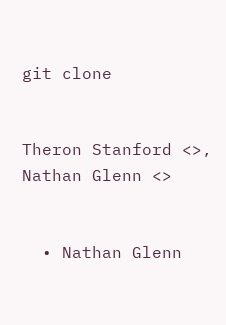git clone


Theron Stanford <>, Nathan Glenn <>


  • Nathan Glenn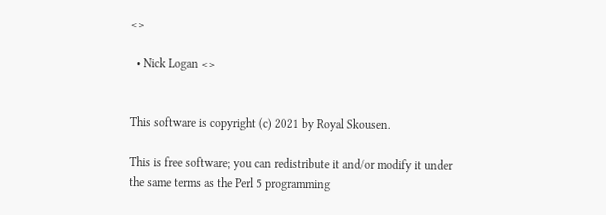<>

  • Nick Logan <>


This software is copyright (c) 2021 by Royal Skousen.

This is free software; you can redistribute it and/or modify it under the same terms as the Perl 5 programming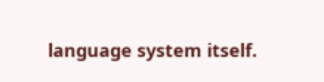language system itself.